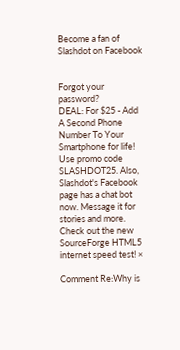Become a fan of Slashdot on Facebook


Forgot your password?
DEAL: For $25 - Add A Second Phone Number To Your Smartphone for life! Use promo code SLASHDOT25. Also, Slashdot's Facebook page has a chat bot now. Message it for stories and more. Check out the new SourceForge HTML5 internet speed test! ×

Comment Re:Why is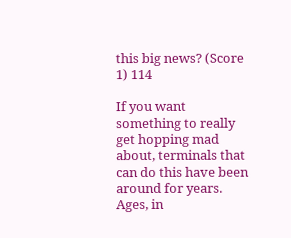this big news? (Score 1) 114

If you want something to really get hopping mad about, terminals that can do this have been around for years. Ages, in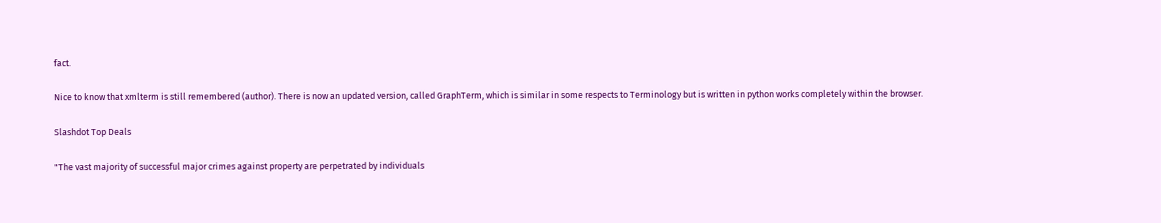fact.

Nice to know that xmlterm is still remembered (author). There is now an updated version, called GraphTerm, which is similar in some respects to Terminology but is written in python works completely within the browser.

Slashdot Top Deals

"The vast majority of successful major crimes against property are perpetrated by individuals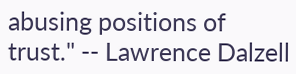abusing positions of trust." -- Lawrence Dalzell